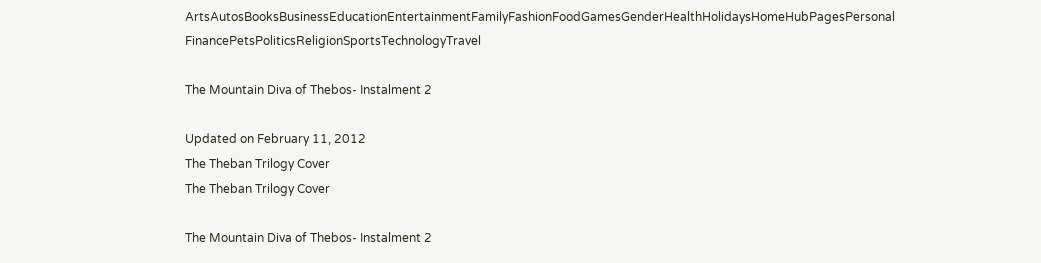ArtsAutosBooksBusinessEducationEntertainmentFamilyFashionFoodGamesGenderHealthHolidaysHomeHubPagesPersonal FinancePetsPoliticsReligionSportsTechnologyTravel

The Mountain Diva of Thebos- Instalment 2

Updated on February 11, 2012
The Theban Trilogy Cover
The Theban Trilogy Cover

The Mountain Diva of Thebos- Instalment 2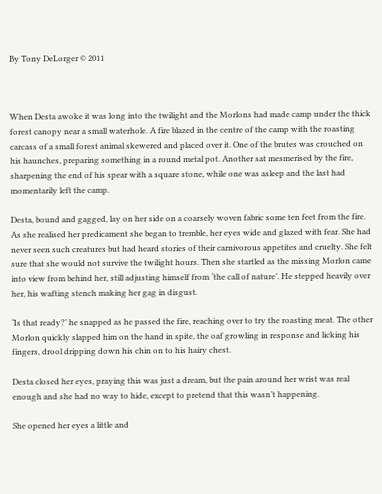By Tony DeLorger © 2011



When Desta awoke it was long into the twilight and the Morlons had made camp under the thick forest canopy near a small waterhole. A fire blazed in the centre of the camp with the roasting carcass of a small forest animal skewered and placed over it. One of the brutes was crouched on his haunches, preparing something in a round metal pot. Another sat mesmerised by the fire, sharpening the end of his spear with a square stone, while one was asleep and the last had momentarily left the camp.

Desta, bound and gagged, lay on her side on a coarsely woven fabric some ten feet from the fire. As she realised her predicament she began to tremble, her eyes wide and glazed with fear. She had never seen such creatures but had heard stories of their carnivorous appetites and cruelty. She felt sure that she would not survive the twilight hours. Then she startled as the missing Morlon came into view from behind her, still adjusting himself from ‘the call of nature’. He stepped heavily over her, his wafting stench making her gag in disgust.

‘Is that ready?’ he snapped as he passed the fire, reaching over to try the roasting meat. The other Morlon quickly slapped him on the hand in spite, the oaf growling in response and licking his fingers, drool dripping down his chin on to his hairy chest.

Desta closed her eyes, praying this was just a dream, but the pain around her wrist was real enough and she had no way to hide, except to pretend that this wasn’t happening.

She opened her eyes a little and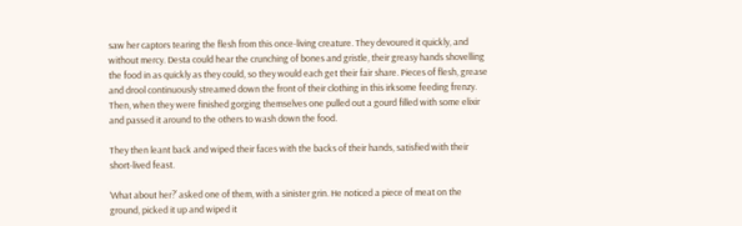saw her captors tearing the flesh from this once-living creature. They devoured it quickly, and without mercy. Desta could hear the crunching of bones and gristle, their greasy hands shovelling the food in as quickly as they could, so they would each get their fair share. Pieces of flesh, grease and drool continuously streamed down the front of their clothing in this irksome feeding frenzy. Then, when they were finished gorging themselves one pulled out a gourd filled with some elixir and passed it around to the others to wash down the food.

They then leant back and wiped their faces with the backs of their hands, satisfied with their short-lived feast.

‘What about her?’ asked one of them, with a sinister grin. He noticed a piece of meat on the ground, picked it up and wiped it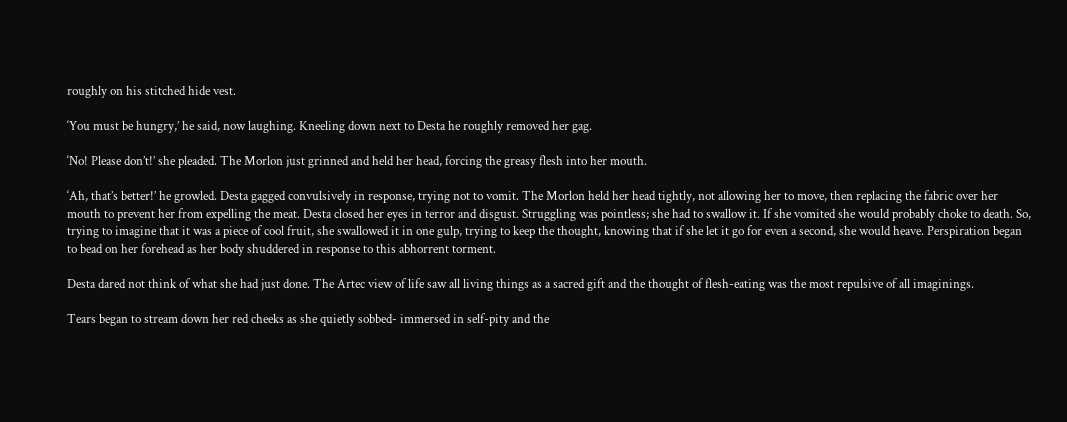roughly on his stitched hide vest.

‘You must be hungry,’ he said, now laughing. Kneeling down next to Desta he roughly removed her gag.

‘No! Please don’t!’ she pleaded. The Morlon just grinned and held her head, forcing the greasy flesh into her mouth.

‘Ah, that’s better!’ he growled. Desta gagged convulsively in response, trying not to vomit. The Morlon held her head tightly, not allowing her to move, then replacing the fabric over her mouth to prevent her from expelling the meat. Desta closed her eyes in terror and disgust. Struggling was pointless; she had to swallow it. If she vomited she would probably choke to death. So, trying to imagine that it was a piece of cool fruit, she swallowed it in one gulp, trying to keep the thought, knowing that if she let it go for even a second, she would heave. Perspiration began to bead on her forehead as her body shuddered in response to this abhorrent torment.

Desta dared not think of what she had just done. The Artec view of life saw all living things as a sacred gift and the thought of flesh-eating was the most repulsive of all imaginings.

Tears began to stream down her red cheeks as she quietly sobbed- immersed in self-pity and the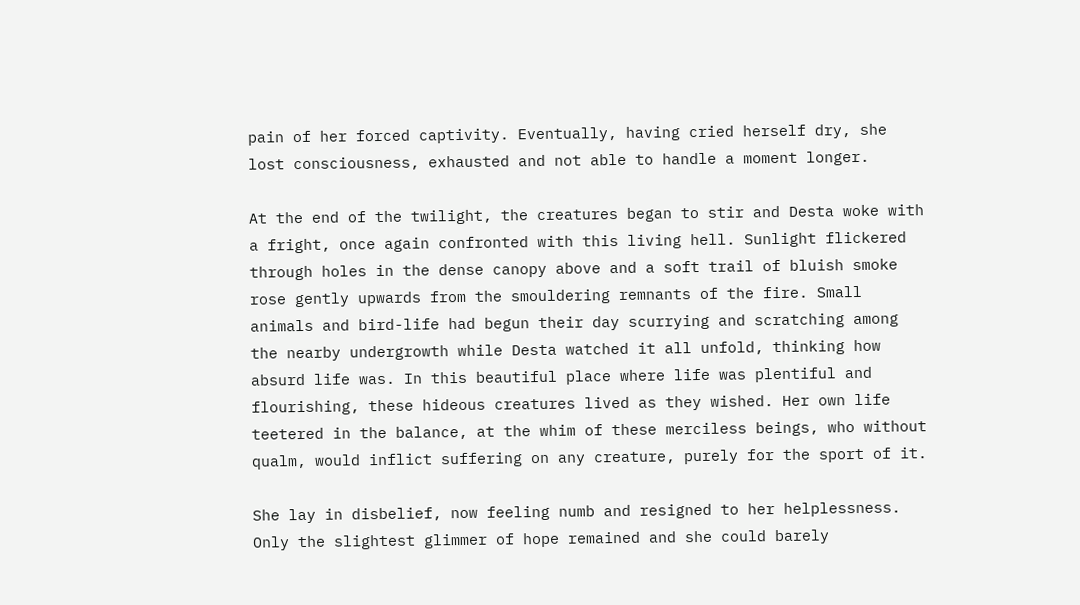pain of her forced captivity. Eventually, having cried herself dry, she lost consciousness, exhausted and not able to handle a moment longer.

At the end of the twilight, the creatures began to stir and Desta woke with a fright, once again confronted with this living hell. Sunlight flickered through holes in the dense canopy above and a soft trail of bluish smoke rose gently upwards from the smouldering remnants of the fire. Small animals and bird-life had begun their day scurrying and scratching among the nearby undergrowth while Desta watched it all unfold, thinking how absurd life was. In this beautiful place where life was plentiful and flourishing, these hideous creatures lived as they wished. Her own life teetered in the balance, at the whim of these merciless beings, who without qualm, would inflict suffering on any creature, purely for the sport of it.

She lay in disbelief, now feeling numb and resigned to her helplessness. Only the slightest glimmer of hope remained and she could barely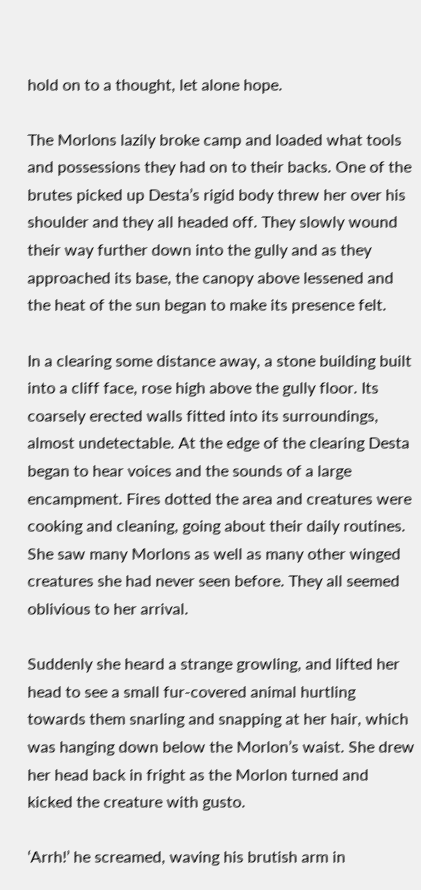hold on to a thought, let alone hope.

The Morlons lazily broke camp and loaded what tools and possessions they had on to their backs. One of the brutes picked up Desta’s rigid body threw her over his shoulder and they all headed off. They slowly wound their way further down into the gully and as they approached its base, the canopy above lessened and the heat of the sun began to make its presence felt.

In a clearing some distance away, a stone building built into a cliff face, rose high above the gully floor. Its coarsely erected walls fitted into its surroundings, almost undetectable. At the edge of the clearing Desta began to hear voices and the sounds of a large encampment. Fires dotted the area and creatures were cooking and cleaning, going about their daily routines. She saw many Morlons as well as many other winged creatures she had never seen before. They all seemed oblivious to her arrival.

Suddenly she heard a strange growling, and lifted her head to see a small fur-covered animal hurtling towards them snarling and snapping at her hair, which was hanging down below the Morlon’s waist. She drew her head back in fright as the Morlon turned and kicked the creature with gusto.

‘Arrh!’ he screamed, waving his brutish arm in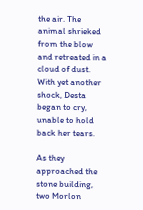the air. The animal shrieked from the blow and retreated in a cloud of dust. With yet another shock, Desta began to cry, unable to hold back her tears.

As they approached the stone building, two Morlon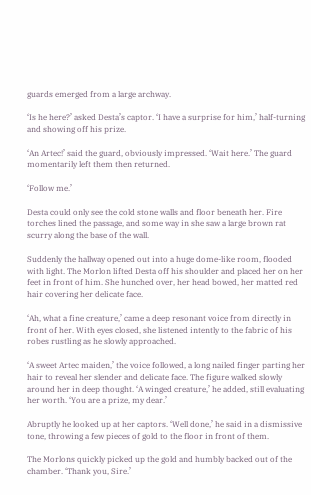guards emerged from a large archway.

‘Is he here?’ asked Desta’s captor. ‘I have a surprise for him,’ half-turning and showing off his prize.

‘An Artec!’ said the guard, obviously impressed. ‘Wait here.’ The guard momentarily left them then returned.

‘Follow me.’

Desta could only see the cold stone walls and floor beneath her. Fire torches lined the passage, and some way in she saw a large brown rat scurry along the base of the wall.

Suddenly the hallway opened out into a huge dome-like room, flooded with light. The Morlon lifted Desta off his shoulder and placed her on her feet in front of him. She hunched over, her head bowed, her matted red hair covering her delicate face.

‘Ah, what a fine creature,’ came a deep resonant voice from directly in front of her. With eyes closed, she listened intently to the fabric of his robes rustling as he slowly approached.

‘A sweet Artec maiden,’ the voice followed, a long nailed finger parting her hair to reveal her slender and delicate face. The figure walked slowly around her in deep thought. ‘A winged creature,’ he added, still evaluating her worth. ‘You are a prize, my dear.’

Abruptly he looked up at her captors. ‘Well done,’ he said in a dismissive tone, throwing a few pieces of gold to the floor in front of them.

The Morlons quickly picked up the gold and humbly backed out of the chamber. ‘Thank you, Sire.’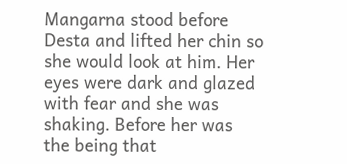Mangarna stood before Desta and lifted her chin so she would look at him. Her eyes were dark and glazed with fear and she was shaking. Before her was the being that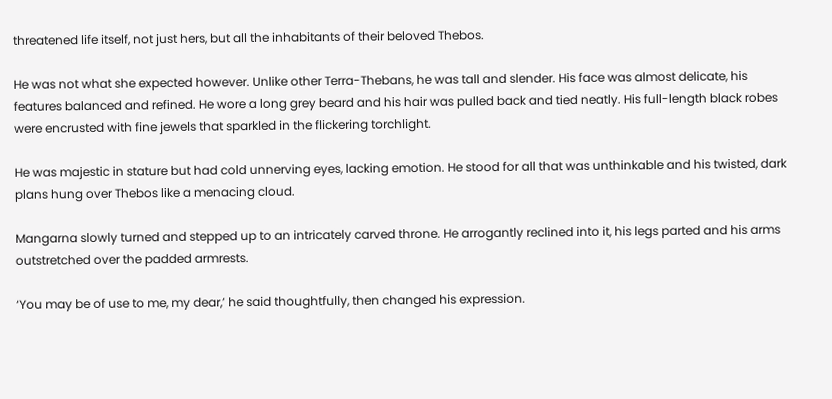threatened life itself, not just hers, but all the inhabitants of their beloved Thebos.

He was not what she expected however. Unlike other Terra-Thebans, he was tall and slender. His face was almost delicate, his features balanced and refined. He wore a long grey beard and his hair was pulled back and tied neatly. His full-length black robes were encrusted with fine jewels that sparkled in the flickering torchlight.

He was majestic in stature but had cold unnerving eyes, lacking emotion. He stood for all that was unthinkable and his twisted, dark plans hung over Thebos like a menacing cloud.

Mangarna slowly turned and stepped up to an intricately carved throne. He arrogantly reclined into it, his legs parted and his arms outstretched over the padded armrests.

‘You may be of use to me, my dear,’ he said thoughtfully, then changed his expression.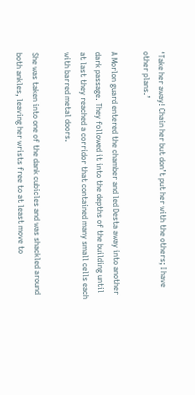‘Take her away! Chain her but don’t put her with the others; I have other plans.’

A Morlon guard entered the chamber and led Desta away into another dark passage. They followed it into the depths of the building until at last they reached a corridor that contained many small cells each with barred metal doors.

She was taken into one of the dank cubicles and was shackled around both ankles, leaving her wrists free to at least move to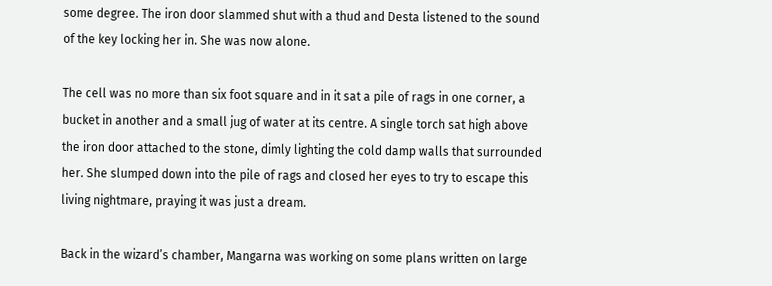some degree. The iron door slammed shut with a thud and Desta listened to the sound of the key locking her in. She was now alone.

The cell was no more than six foot square and in it sat a pile of rags in one corner, a bucket in another and a small jug of water at its centre. A single torch sat high above the iron door attached to the stone, dimly lighting the cold damp walls that surrounded her. She slumped down into the pile of rags and closed her eyes to try to escape this living nightmare, praying it was just a dream.

Back in the wizard’s chamber, Mangarna was working on some plans written on large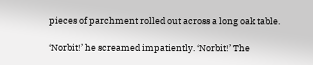pieces of parchment rolled out across a long oak table.

‘Norbit!’ he screamed impatiently. ‘Norbit!’ The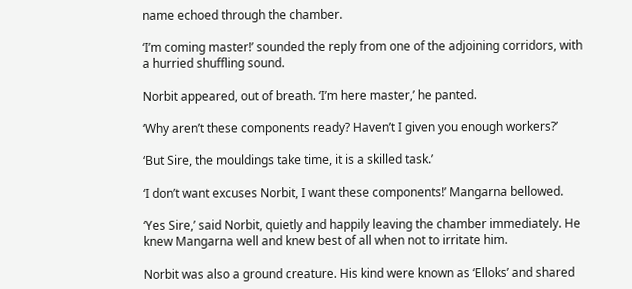name echoed through the chamber.

‘I’m coming master!’ sounded the reply from one of the adjoining corridors, with a hurried shuffling sound.

Norbit appeared, out of breath. ‘I’m here master,’ he panted.

‘Why aren’t these components ready? Haven’t I given you enough workers?’

‘But Sire, the mouldings take time, it is a skilled task.’

‘I don’t want excuses Norbit, I want these components!’ Mangarna bellowed.

‘Yes Sire,’ said Norbit, quietly and happily leaving the chamber immediately. He knew Mangarna well and knew best of all when not to irritate him.

Norbit was also a ground creature. His kind were known as ‘Elloks’ and shared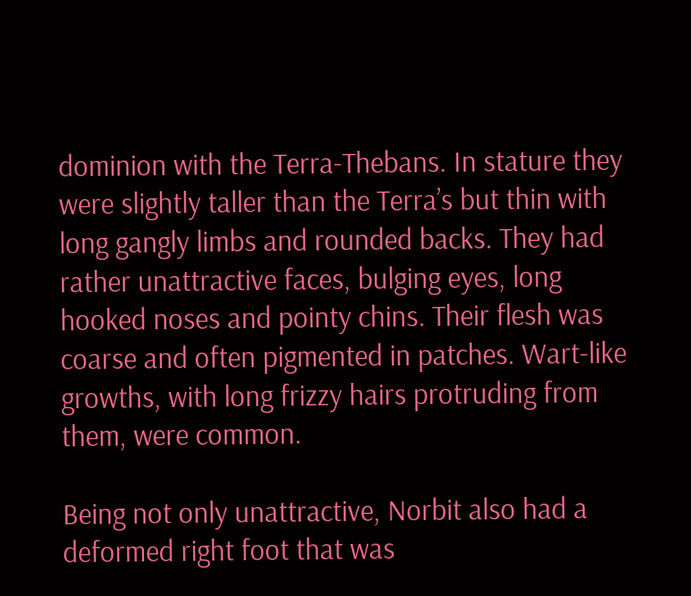dominion with the Terra-Thebans. In stature they were slightly taller than the Terra’s but thin with long gangly limbs and rounded backs. They had rather unattractive faces, bulging eyes, long hooked noses and pointy chins. Their flesh was coarse and often pigmented in patches. Wart-like growths, with long frizzy hairs protruding from them, were common.

Being not only unattractive, Norbit also had a deformed right foot that was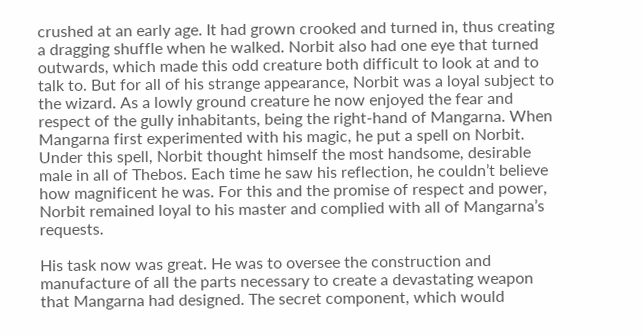crushed at an early age. It had grown crooked and turned in, thus creating a dragging shuffle when he walked. Norbit also had one eye that turned outwards, which made this odd creature both difficult to look at and to talk to. But for all of his strange appearance, Norbit was a loyal subject to the wizard. As a lowly ground creature he now enjoyed the fear and respect of the gully inhabitants, being the right-hand of Mangarna. When Mangarna first experimented with his magic, he put a spell on Norbit. Under this spell, Norbit thought himself the most handsome, desirable male in all of Thebos. Each time he saw his reflection, he couldn’t believe how magnificent he was. For this and the promise of respect and power, Norbit remained loyal to his master and complied with all of Mangarna’s requests.

His task now was great. He was to oversee the construction and manufacture of all the parts necessary to create a devastating weapon that Mangarna had designed. The secret component, which would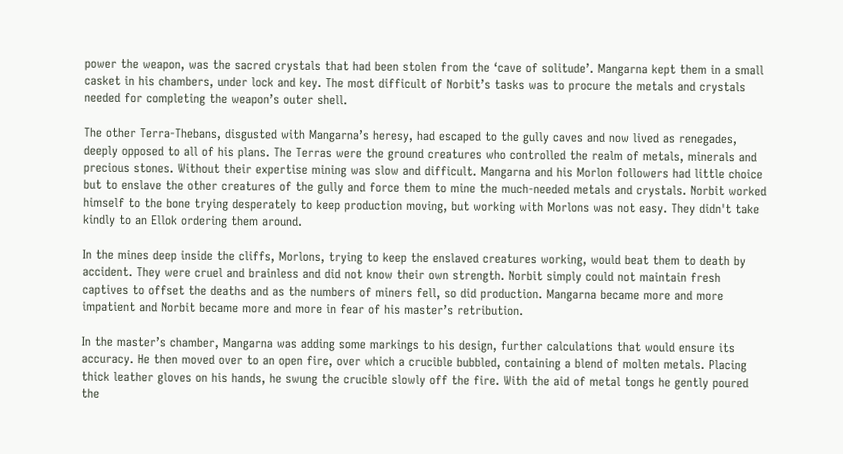power the weapon, was the sacred crystals that had been stolen from the ‘cave of solitude’. Mangarna kept them in a small casket in his chambers, under lock and key. The most difficult of Norbit’s tasks was to procure the metals and crystals needed for completing the weapon’s outer shell.

The other Terra-Thebans, disgusted with Mangarna’s heresy, had escaped to the gully caves and now lived as renegades, deeply opposed to all of his plans. The Terras were the ground creatures who controlled the realm of metals, minerals and precious stones. Without their expertise mining was slow and difficult. Mangarna and his Morlon followers had little choice but to enslave the other creatures of the gully and force them to mine the much-needed metals and crystals. Norbit worked himself to the bone trying desperately to keep production moving, but working with Morlons was not easy. They didn't take kindly to an Ellok ordering them around.

In the mines deep inside the cliffs, Morlons, trying to keep the enslaved creatures working, would beat them to death by accident. They were cruel and brainless and did not know their own strength. Norbit simply could not maintain fresh captives to offset the deaths and as the numbers of miners fell, so did production. Mangarna became more and more impatient and Norbit became more and more in fear of his master’s retribution.

In the master’s chamber, Mangarna was adding some markings to his design, further calculations that would ensure its accuracy. He then moved over to an open fire, over which a crucible bubbled, containing a blend of molten metals. Placing thick leather gloves on his hands, he swung the crucible slowly off the fire. With the aid of metal tongs he gently poured the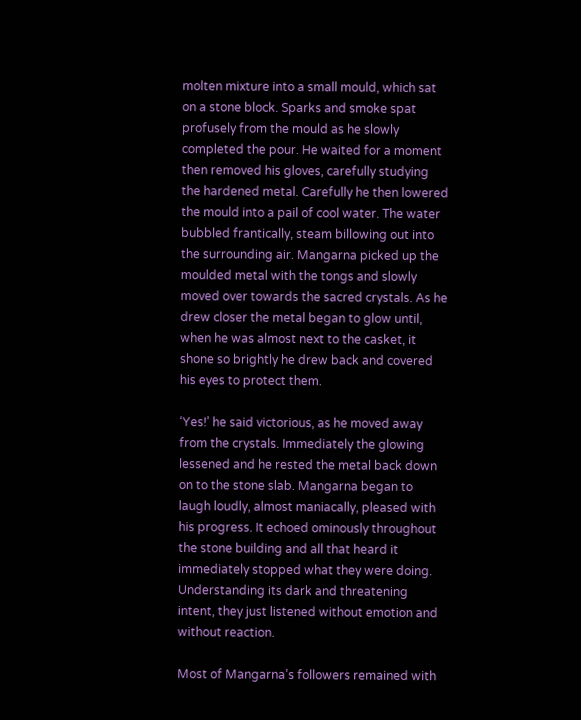molten mixture into a small mould, which sat on a stone block. Sparks and smoke spat profusely from the mould as he slowly completed the pour. He waited for a moment then removed his gloves, carefully studying the hardened metal. Carefully he then lowered the mould into a pail of cool water. The water bubbled frantically, steam billowing out into the surrounding air. Mangarna picked up the moulded metal with the tongs and slowly moved over towards the sacred crystals. As he drew closer the metal began to glow until, when he was almost next to the casket, it shone so brightly he drew back and covered his eyes to protect them.

‘Yes!’ he said victorious, as he moved away from the crystals. Immediately the glowing lessened and he rested the metal back down on to the stone slab. Mangarna began to laugh loudly, almost maniacally, pleased with his progress. It echoed ominously throughout the stone building and all that heard it immediately stopped what they were doing. Understanding its dark and threatening intent, they just listened without emotion and without reaction.

Most of Mangarna’s followers remained with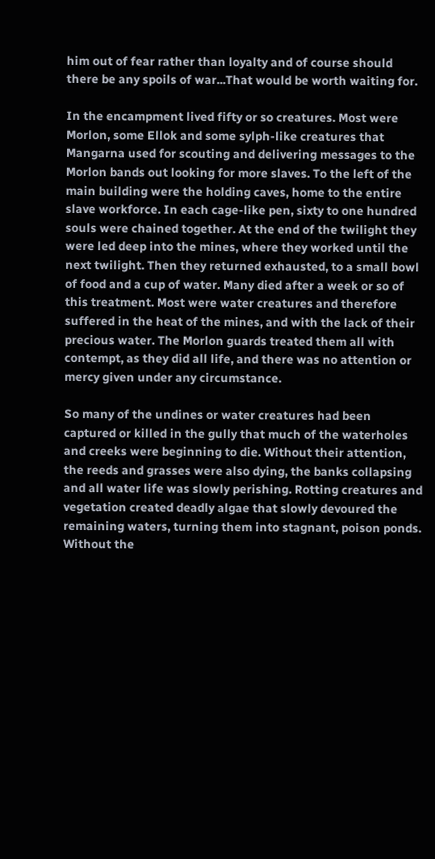him out of fear rather than loyalty and of course should there be any spoils of war...That would be worth waiting for.

In the encampment lived fifty or so creatures. Most were Morlon, some Ellok and some sylph-like creatures that Mangarna used for scouting and delivering messages to the Morlon bands out looking for more slaves. To the left of the main building were the holding caves, home to the entire slave workforce. In each cage-like pen, sixty to one hundred souls were chained together. At the end of the twilight they were led deep into the mines, where they worked until the next twilight. Then they returned exhausted, to a small bowl of food and a cup of water. Many died after a week or so of this treatment. Most were water creatures and therefore suffered in the heat of the mines, and with the lack of their precious water. The Morlon guards treated them all with contempt, as they did all life, and there was no attention or mercy given under any circumstance.

So many of the undines or water creatures had been captured or killed in the gully that much of the waterholes and creeks were beginning to die. Without their attention, the reeds and grasses were also dying, the banks collapsing and all water life was slowly perishing. Rotting creatures and vegetation created deadly algae that slowly devoured the remaining waters, turning them into stagnant, poison ponds. Without the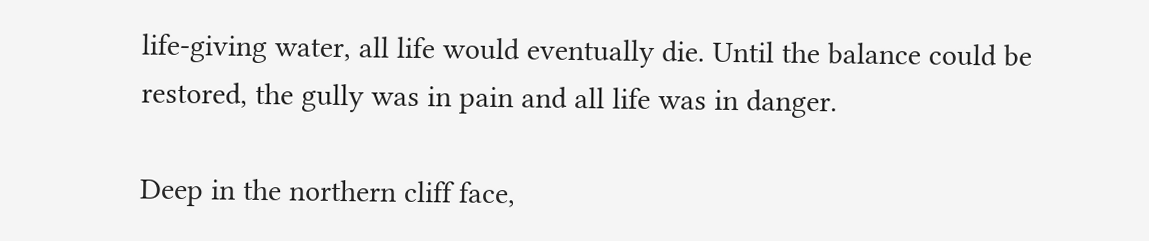life-giving water, all life would eventually die. Until the balance could be restored, the gully was in pain and all life was in danger.

Deep in the northern cliff face,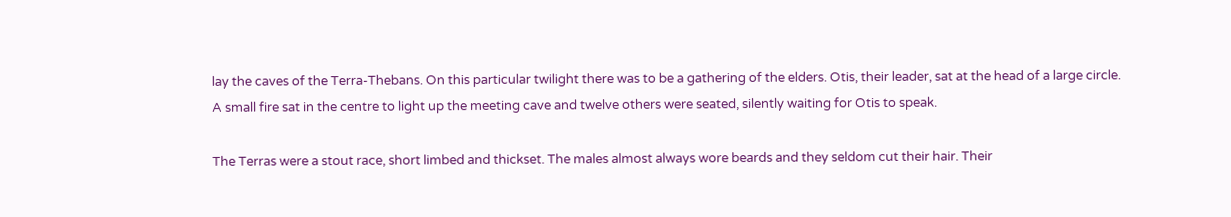lay the caves of the Terra-Thebans. On this particular twilight there was to be a gathering of the elders. Otis, their leader, sat at the head of a large circle. A small fire sat in the centre to light up the meeting cave and twelve others were seated, silently waiting for Otis to speak.

The Terras were a stout race, short limbed and thickset. The males almost always wore beards and they seldom cut their hair. Their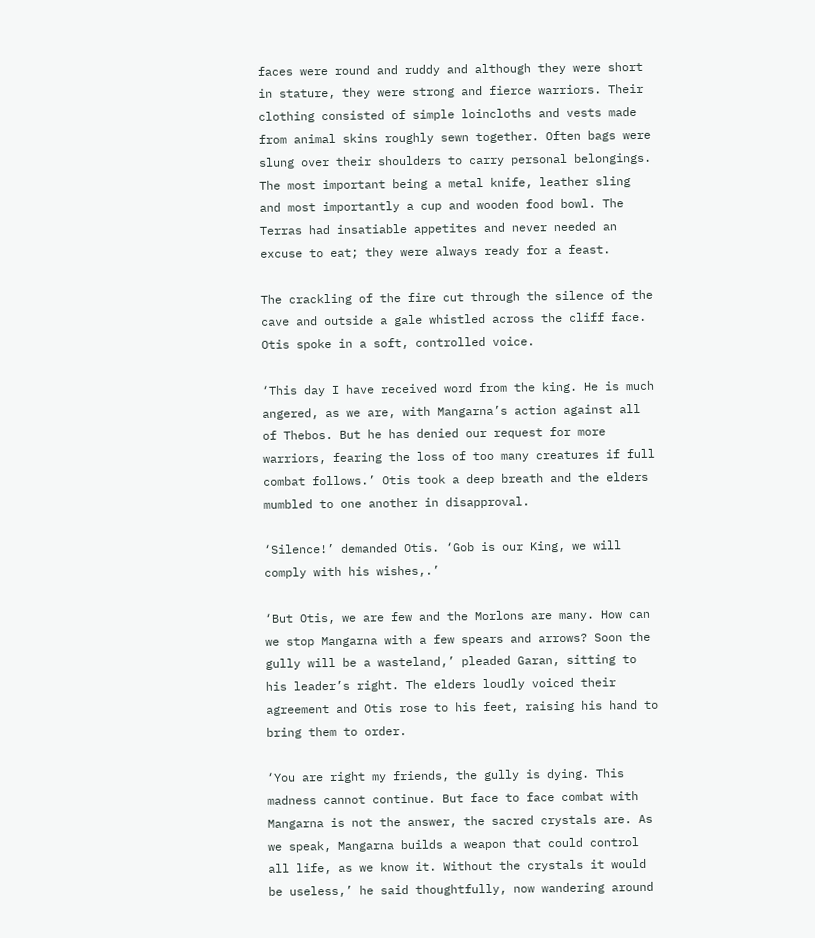faces were round and ruddy and although they were short in stature, they were strong and fierce warriors. Their clothing consisted of simple loincloths and vests made from animal skins roughly sewn together. Often bags were slung over their shoulders to carry personal belongings. The most important being a metal knife, leather sling and most importantly a cup and wooden food bowl. The Terras had insatiable appetites and never needed an excuse to eat; they were always ready for a feast.

The crackling of the fire cut through the silence of the cave and outside a gale whistled across the cliff face. Otis spoke in a soft, controlled voice.

‘This day I have received word from the king. He is much angered, as we are, with Mangarna’s action against all of Thebos. But he has denied our request for more warriors, fearing the loss of too many creatures if full combat follows.’ Otis took a deep breath and the elders mumbled to one another in disapproval.

‘Silence!’ demanded Otis. ‘Gob is our King, we will comply with his wishes,.’

‘But Otis, we are few and the Morlons are many. How can we stop Mangarna with a few spears and arrows? Soon the gully will be a wasteland,’ pleaded Garan, sitting to his leader’s right. The elders loudly voiced their agreement and Otis rose to his feet, raising his hand to bring them to order.

‘You are right my friends, the gully is dying. This madness cannot continue. But face to face combat with Mangarna is not the answer, the sacred crystals are. As we speak, Mangarna builds a weapon that could control all life, as we know it. Without the crystals it would be useless,’ he said thoughtfully, now wandering around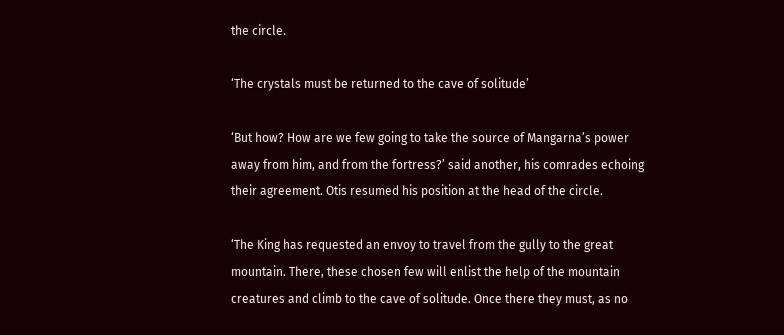the circle.

‘The crystals must be returned to the cave of solitude’

‘But how? How are we few going to take the source of Mangarna’s power away from him, and from the fortress?’ said another, his comrades echoing their agreement. Otis resumed his position at the head of the circle.

‘The King has requested an envoy to travel from the gully to the great mountain. There, these chosen few will enlist the help of the mountain creatures and climb to the cave of solitude. Once there they must, as no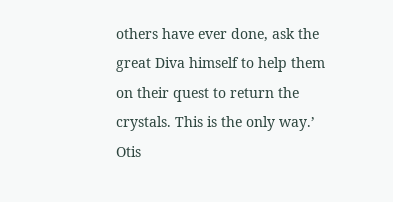others have ever done, ask the great Diva himself to help them on their quest to return the crystals. This is the only way.’ Otis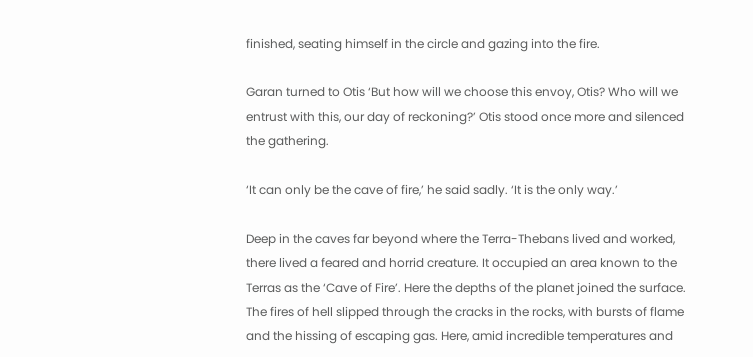finished, seating himself in the circle and gazing into the fire.

Garan turned to Otis ‘But how will we choose this envoy, Otis? Who will we entrust with this, our day of reckoning?’ Otis stood once more and silenced the gathering.

‘It can only be the cave of fire,’ he said sadly. ‘It is the only way.’

Deep in the caves far beyond where the Terra-Thebans lived and worked, there lived a feared and horrid creature. It occupied an area known to the Terras as the ‘Cave of Fire’. Here the depths of the planet joined the surface. The fires of hell slipped through the cracks in the rocks, with bursts of flame and the hissing of escaping gas. Here, amid incredible temperatures and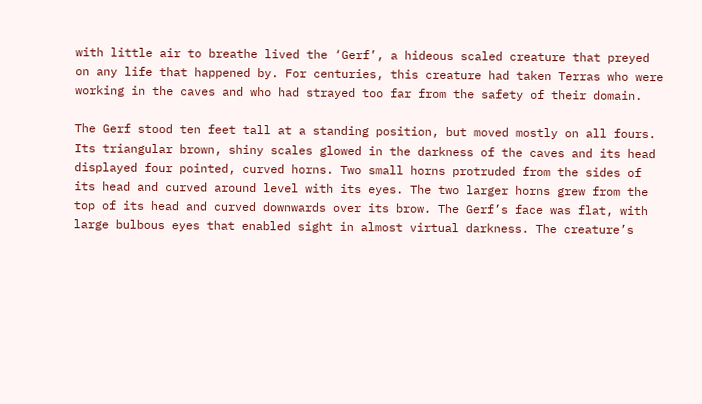with little air to breathe lived the ‘Gerf’, a hideous scaled creature that preyed on any life that happened by. For centuries, this creature had taken Terras who were working in the caves and who had strayed too far from the safety of their domain.

The Gerf stood ten feet tall at a standing position, but moved mostly on all fours. Its triangular brown, shiny scales glowed in the darkness of the caves and its head displayed four pointed, curved horns. Two small horns protruded from the sides of its head and curved around level with its eyes. The two larger horns grew from the top of its head and curved downwards over its brow. The Gerf’s face was flat, with large bulbous eyes that enabled sight in almost virtual darkness. The creature’s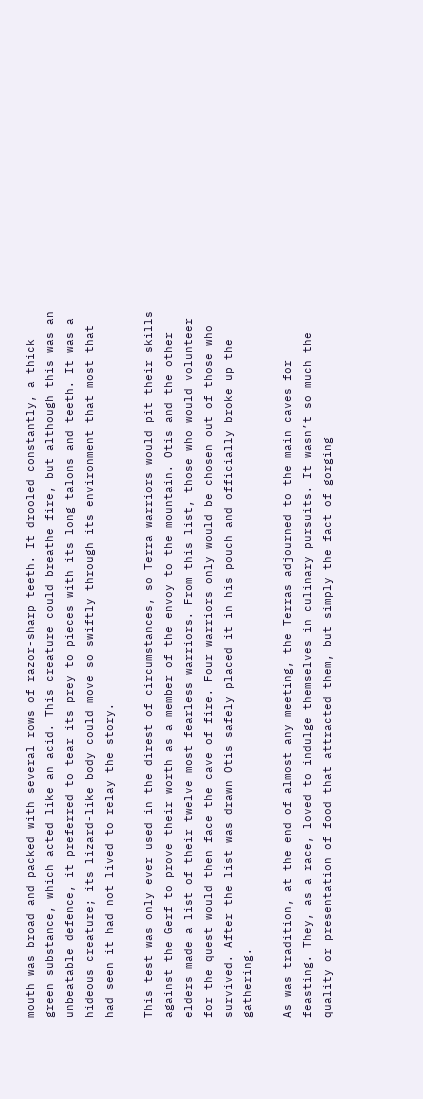mouth was broad and packed with several rows of razor-sharp teeth. It drooled constantly, a thick green substance, which acted like an acid. This creature could breathe fire, but although this was an unbeatable defence, it preferred to tear its prey to pieces with its long talons and teeth. It was a hideous creature; its lizard-like body could move so swiftly through its environment that most that had seen it had not lived to relay the story.

This test was only ever used in the direst of circumstances, so Terra warriors would pit their skills against the Gerf to prove their worth as a member of the envoy to the mountain. Otis and the other elders made a list of their twelve most fearless warriors. From this list, those who would volunteer for the quest would then face the cave of fire. Four warriors only would be chosen out of those who survived. After the list was drawn Otis safely placed it in his pouch and officially broke up the gathering.

As was tradition, at the end of almost any meeting, the Terras adjourned to the main caves for feasting. They, as a race, loved to indulge themselves in culinary pursuits. It wasn’t so much the quality or presentation of food that attracted them, but simply the fact of gorging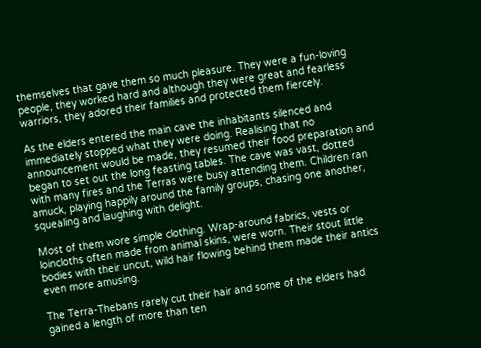themselves that gave them so much pleasure. They were a fun-loving people, they worked hard and although they were great and fearless warriors, they adored their families and protected them fiercely.

As the elders entered the main cave the inhabitants silenced and immediately stopped what they were doing. Realising that no announcement would be made, they resumed their food preparation and began to set out the long feasting tables. The cave was vast, dotted with many fires and the Terras were busy attending them. Children ran amuck, playing happily around the family groups, chasing one another, squealing and laughing with delight.

Most of them wore simple clothing. Wrap-around fabrics, vests or loincloths often made from animal skins, were worn. Their stout little bodies with their uncut, wild hair flowing behind them made their antics even more amusing.

The Terra-Thebans rarely cut their hair and some of the elders had gained a length of more than ten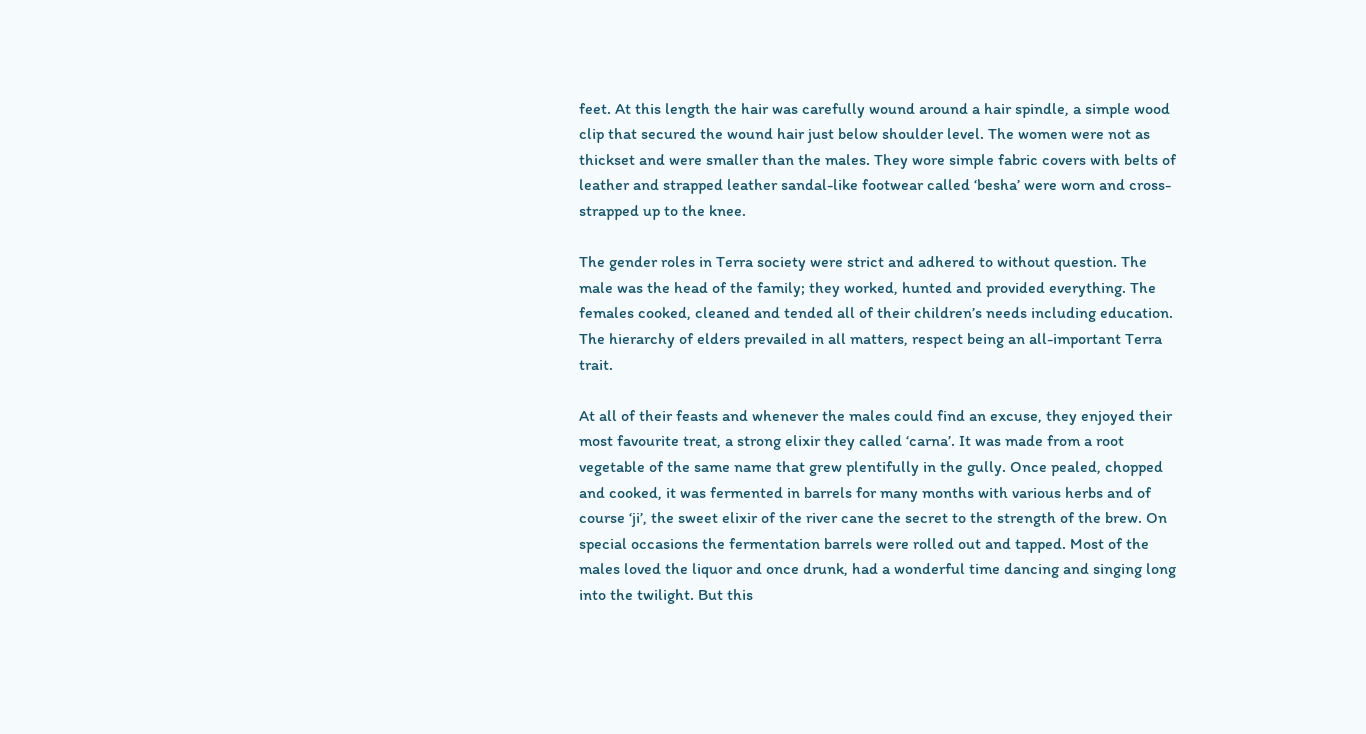feet. At this length the hair was carefully wound around a hair spindle, a simple wood clip that secured the wound hair just below shoulder level. The women were not as thickset and were smaller than the males. They wore simple fabric covers with belts of leather and strapped leather sandal-like footwear called ‘besha’ were worn and cross-strapped up to the knee.

The gender roles in Terra society were strict and adhered to without question. The male was the head of the family; they worked, hunted and provided everything. The females cooked, cleaned and tended all of their children’s needs including education. The hierarchy of elders prevailed in all matters, respect being an all-important Terra trait.

At all of their feasts and whenever the males could find an excuse, they enjoyed their most favourite treat, a strong elixir they called ‘carna’. It was made from a root vegetable of the same name that grew plentifully in the gully. Once pealed, chopped and cooked, it was fermented in barrels for many months with various herbs and of course ‘ji’, the sweet elixir of the river cane the secret to the strength of the brew. On special occasions the fermentation barrels were rolled out and tapped. Most of the males loved the liquor and once drunk, had a wonderful time dancing and singing long into the twilight. But this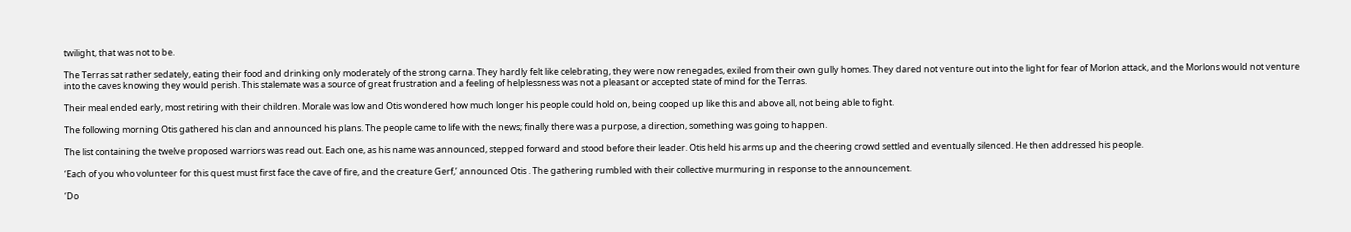twilight, that was not to be.

The Terras sat rather sedately, eating their food and drinking only moderately of the strong carna. They hardly felt like celebrating, they were now renegades, exiled from their own gully homes. They dared not venture out into the light for fear of Morlon attack, and the Morlons would not venture into the caves knowing they would perish. This stalemate was a source of great frustration and a feeling of helplessness was not a pleasant or accepted state of mind for the Terras.

Their meal ended early, most retiring with their children. Morale was low and Otis wondered how much longer his people could hold on, being cooped up like this and above all, not being able to fight.

The following morning Otis gathered his clan and announced his plans. The people came to life with the news; finally there was a purpose, a direction, something was going to happen.

The list containing the twelve proposed warriors was read out. Each one, as his name was announced, stepped forward and stood before their leader. Otis held his arms up and the cheering crowd settled and eventually silenced. He then addressed his people.

‘Each of you who volunteer for this quest must first face the cave of fire, and the creature Gerf,’ announced Otis . The gathering rumbled with their collective murmuring in response to the announcement.

‘Do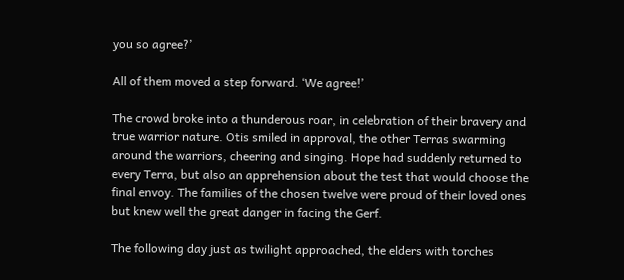you so agree?’

All of them moved a step forward. ‘We agree!’

The crowd broke into a thunderous roar, in celebration of their bravery and true warrior nature. Otis smiled in approval, the other Terras swarming around the warriors, cheering and singing. Hope had suddenly returned to every Terra, but also an apprehension about the test that would choose the final envoy. The families of the chosen twelve were proud of their loved ones but knew well the great danger in facing the Gerf.

The following day just as twilight approached, the elders with torches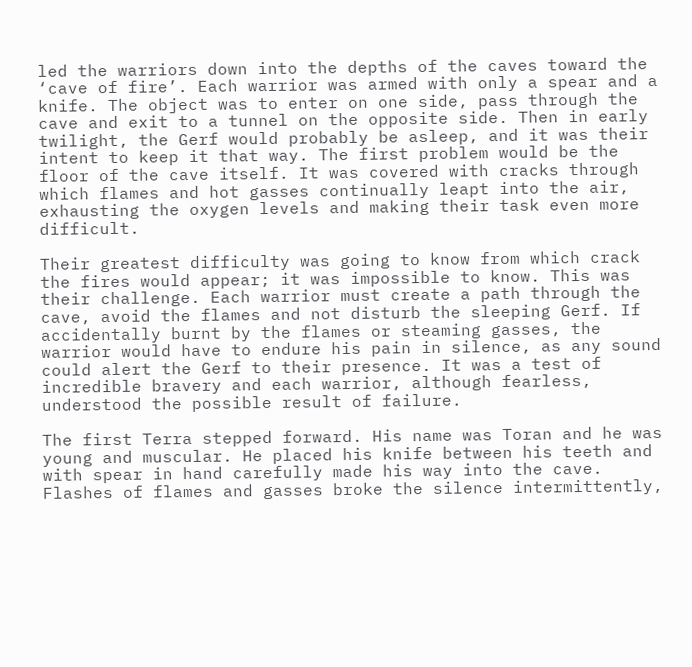led the warriors down into the depths of the caves toward the ‘cave of fire’. Each warrior was armed with only a spear and a knife. The object was to enter on one side, pass through the cave and exit to a tunnel on the opposite side. Then in early twilight, the Gerf would probably be asleep, and it was their intent to keep it that way. The first problem would be the floor of the cave itself. It was covered with cracks through which flames and hot gasses continually leapt into the air, exhausting the oxygen levels and making their task even more difficult.

Their greatest difficulty was going to know from which crack the fires would appear; it was impossible to know. This was their challenge. Each warrior must create a path through the cave, avoid the flames and not disturb the sleeping Gerf. If accidentally burnt by the flames or steaming gasses, the warrior would have to endure his pain in silence, as any sound could alert the Gerf to their presence. It was a test of incredible bravery and each warrior, although fearless, understood the possible result of failure.

The first Terra stepped forward. His name was Toran and he was young and muscular. He placed his knife between his teeth and with spear in hand carefully made his way into the cave. Flashes of flames and gasses broke the silence intermittently,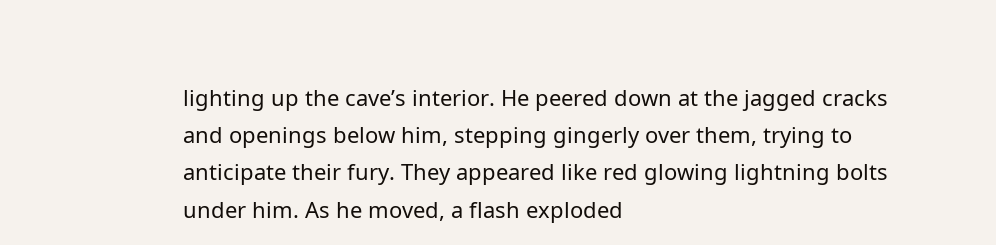lighting up the cave’s interior. He peered down at the jagged cracks and openings below him, stepping gingerly over them, trying to anticipate their fury. They appeared like red glowing lightning bolts under him. As he moved, a flash exploded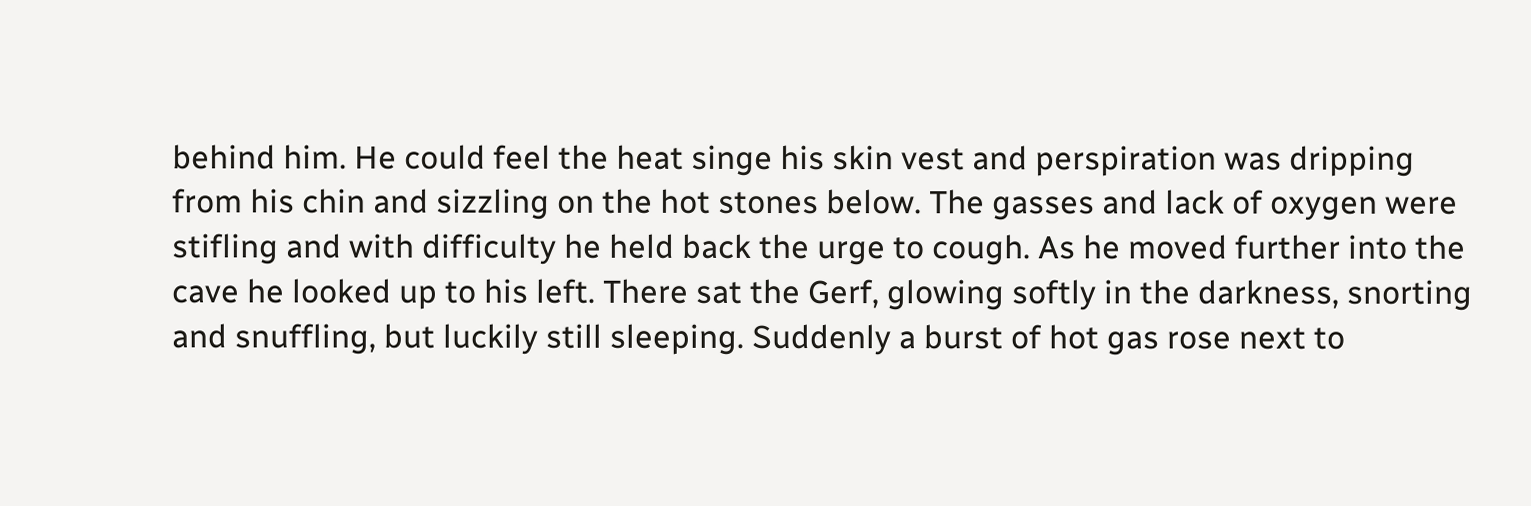behind him. He could feel the heat singe his skin vest and perspiration was dripping from his chin and sizzling on the hot stones below. The gasses and lack of oxygen were stifling and with difficulty he held back the urge to cough. As he moved further into the cave he looked up to his left. There sat the Gerf, glowing softly in the darkness, snorting and snuffling, but luckily still sleeping. Suddenly a burst of hot gas rose next to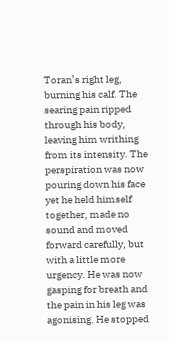Toran’s right leg, burning his calf. The searing pain ripped through his body, leaving him writhing from its intensity. The perspiration was now pouring down his face yet he held himself together, made no sound and moved forward carefully, but with a little more urgency. He was now gasping for breath and the pain in his leg was agonising. He stopped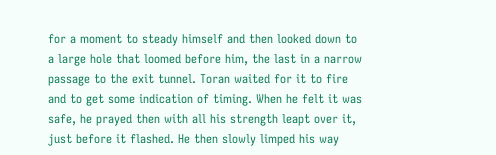for a moment to steady himself and then looked down to a large hole that loomed before him, the last in a narrow passage to the exit tunnel. Toran waited for it to fire and to get some indication of timing. When he felt it was safe, he prayed then with all his strength leapt over it, just before it flashed. He then slowly limped his way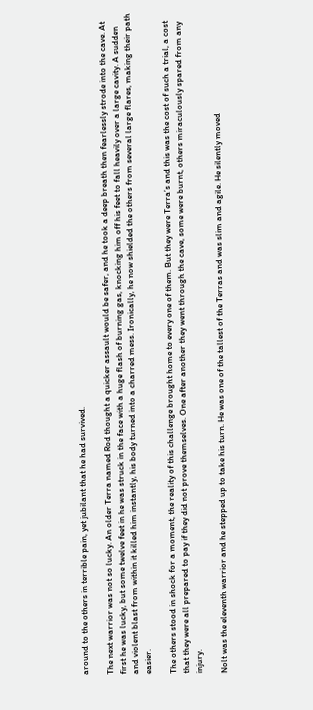around to the others in terrible pain, yet jubilant that he had survived.

The next warrior was not so lucky. An older Terra named Rod thought a quicker assault would be safer, and he took a deep breath then fearlessly strode into the cave. At first he was lucky, but some twelve feet in he was struck in the face with a huge flash of burning gas, knocking him off his feet to fall heavily over a large cavity. A sudden and violent blast from within it killed him instantly, his body turned into a charred mess. Ironically, he now shielded the others from several large flares, making their path easier.

The others stood in shock for a moment, the reality of this challenge brought home to every one of them. But they were Terra’s and this was the cost of such a trial, a cost that they were all prepared to pay if they did not prove themselves. One after another they went through the cave, some were burnt, others miraculously spared from any injury.

Nolt was the eleventh warrior and he stepped up to take his turn. He was one of the tallest of the Terras and was slim and agile. He silently moved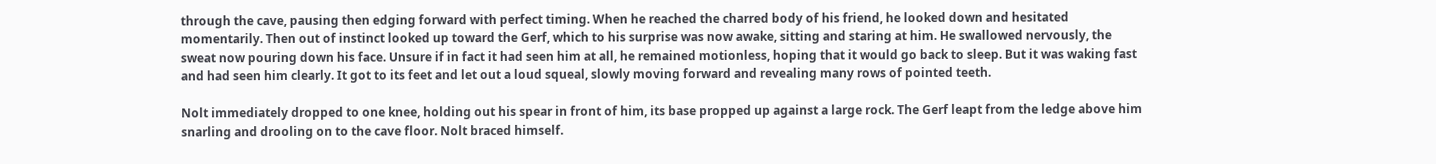through the cave, pausing then edging forward with perfect timing. When he reached the charred body of his friend, he looked down and hesitated momentarily. Then out of instinct looked up toward the Gerf, which to his surprise was now awake, sitting and staring at him. He swallowed nervously, the sweat now pouring down his face. Unsure if in fact it had seen him at all, he remained motionless, hoping that it would go back to sleep. But it was waking fast and had seen him clearly. It got to its feet and let out a loud squeal, slowly moving forward and revealing many rows of pointed teeth.

Nolt immediately dropped to one knee, holding out his spear in front of him, its base propped up against a large rock. The Gerf leapt from the ledge above him snarling and drooling on to the cave floor. Nolt braced himself.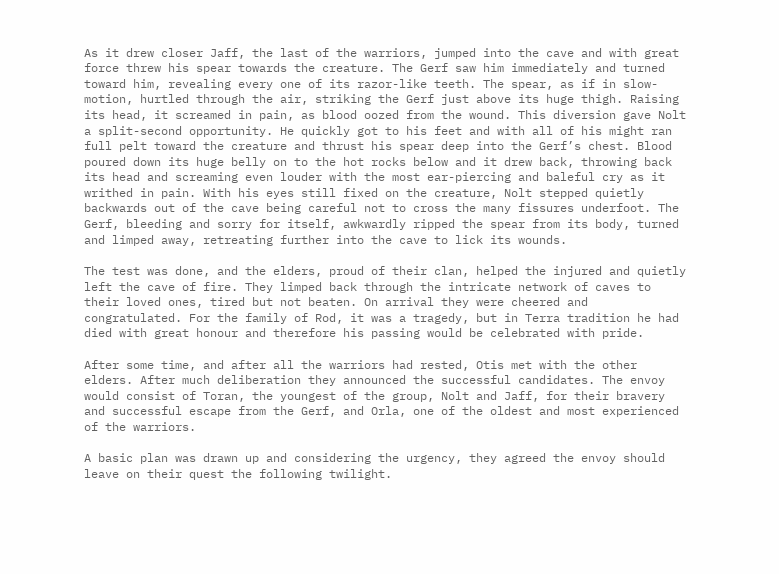As it drew closer Jaff, the last of the warriors, jumped into the cave and with great force threw his spear towards the creature. The Gerf saw him immediately and turned toward him, revealing every one of its razor-like teeth. The spear, as if in slow-motion, hurtled through the air, striking the Gerf just above its huge thigh. Raising its head, it screamed in pain, as blood oozed from the wound. This diversion gave Nolt a split-second opportunity. He quickly got to his feet and with all of his might ran full pelt toward the creature and thrust his spear deep into the Gerf’s chest. Blood poured down its huge belly on to the hot rocks below and it drew back, throwing back its head and screaming even louder with the most ear-piercing and baleful cry as it writhed in pain. With his eyes still fixed on the creature, Nolt stepped quietly backwards out of the cave being careful not to cross the many fissures underfoot. The Gerf, bleeding and sorry for itself, awkwardly ripped the spear from its body, turned and limped away, retreating further into the cave to lick its wounds.

The test was done, and the elders, proud of their clan, helped the injured and quietly left the cave of fire. They limped back through the intricate network of caves to their loved ones, tired but not beaten. On arrival they were cheered and congratulated. For the family of Rod, it was a tragedy, but in Terra tradition he had died with great honour and therefore his passing would be celebrated with pride.

After some time, and after all the warriors had rested, Otis met with the other elders. After much deliberation they announced the successful candidates. The envoy would consist of Toran, the youngest of the group, Nolt and Jaff, for their bravery and successful escape from the Gerf, and Orla, one of the oldest and most experienced of the warriors.

A basic plan was drawn up and considering the urgency, they agreed the envoy should leave on their quest the following twilight.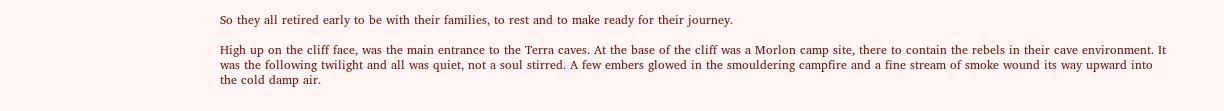So they all retired early to be with their families, to rest and to make ready for their journey.

High up on the cliff face, was the main entrance to the Terra caves. At the base of the cliff was a Morlon camp site, there to contain the rebels in their cave environment. It was the following twilight and all was quiet, not a soul stirred. A few embers glowed in the smouldering campfire and a fine stream of smoke wound its way upward into the cold damp air.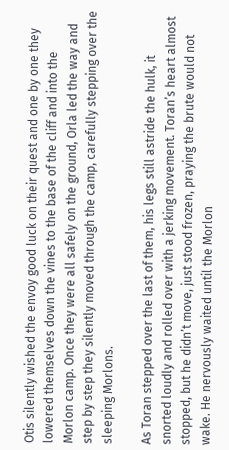Otis silently wished the envoy good luck on their quest and one by one they lowered themselves down the vines to the base of the cliff and into the Morlon camp. Once they were all safely on the ground, Orla led the way and step by step they silently moved through the camp, carefully stepping over the sleeping Morlons.

As Toran stepped over the last of them, his legs still astride the hulk, it snorted loudly and rolled over with a jerking movement. Toran’s heart almost stopped, but he didn’t move, just stood frozen, praying the brute would not wake. He nervously waited until the Morlon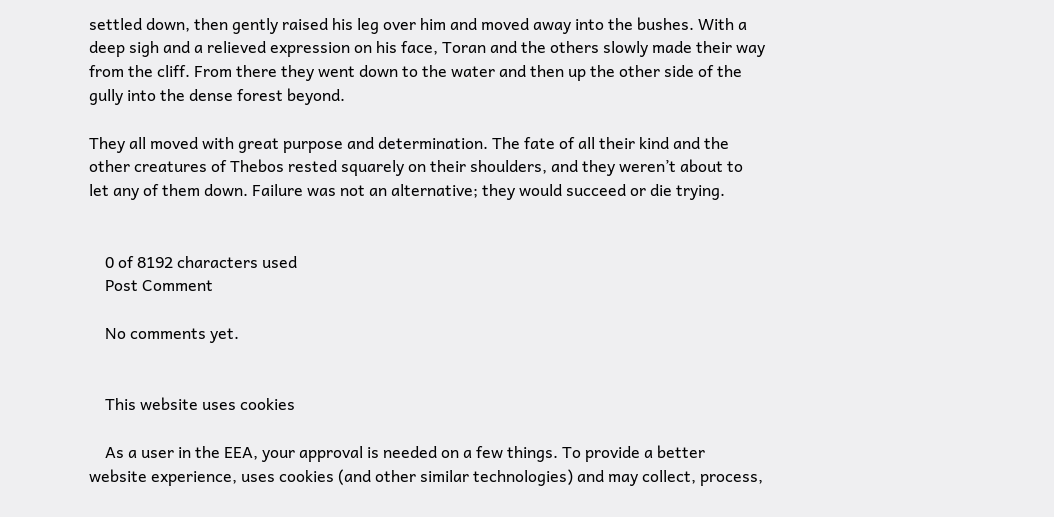settled down, then gently raised his leg over him and moved away into the bushes. With a deep sigh and a relieved expression on his face, Toran and the others slowly made their way from the cliff. From there they went down to the water and then up the other side of the gully into the dense forest beyond.

They all moved with great purpose and determination. The fate of all their kind and the other creatures of Thebos rested squarely on their shoulders, and they weren’t about to let any of them down. Failure was not an alternative; they would succeed or die trying.


    0 of 8192 characters used
    Post Comment

    No comments yet.


    This website uses cookies

    As a user in the EEA, your approval is needed on a few things. To provide a better website experience, uses cookies (and other similar technologies) and may collect, process,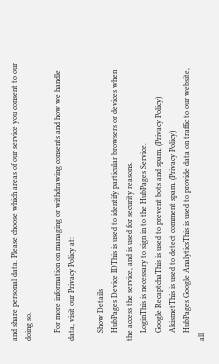and share personal data. Please choose which areas of our service you consent to our doing so.

    For more information on managing or withdrawing consents and how we handle data, visit our Privacy Policy at:

    Show Details
    HubPages Device IDThis is used to identify particular browsers or devices when the access the service, and is used for security reasons.
    LoginThis is necessary to sign in to the HubPages Service.
    Google RecaptchaThis is used to prevent bots and spam. (Privacy Policy)
    AkismetThis is used to detect comment spam. (Privacy Policy)
    HubPages Google AnalyticsThis is used to provide data on traffic to our website, all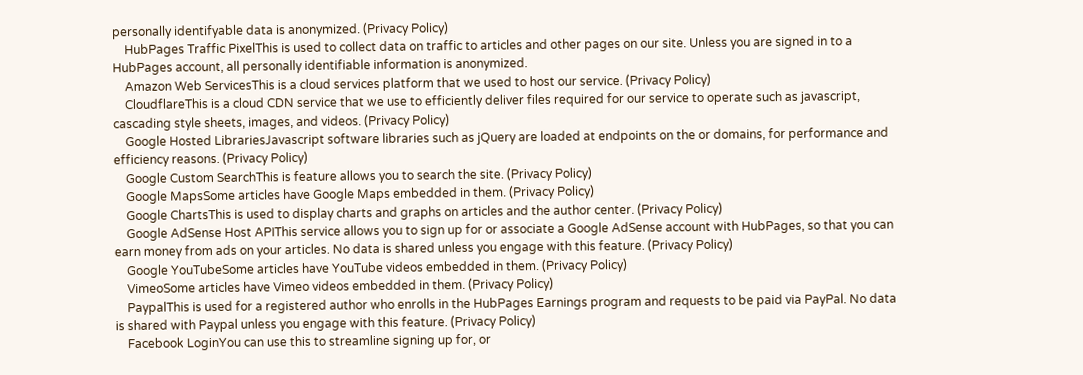personally identifyable data is anonymized. (Privacy Policy)
    HubPages Traffic PixelThis is used to collect data on traffic to articles and other pages on our site. Unless you are signed in to a HubPages account, all personally identifiable information is anonymized.
    Amazon Web ServicesThis is a cloud services platform that we used to host our service. (Privacy Policy)
    CloudflareThis is a cloud CDN service that we use to efficiently deliver files required for our service to operate such as javascript, cascading style sheets, images, and videos. (Privacy Policy)
    Google Hosted LibrariesJavascript software libraries such as jQuery are loaded at endpoints on the or domains, for performance and efficiency reasons. (Privacy Policy)
    Google Custom SearchThis is feature allows you to search the site. (Privacy Policy)
    Google MapsSome articles have Google Maps embedded in them. (Privacy Policy)
    Google ChartsThis is used to display charts and graphs on articles and the author center. (Privacy Policy)
    Google AdSense Host APIThis service allows you to sign up for or associate a Google AdSense account with HubPages, so that you can earn money from ads on your articles. No data is shared unless you engage with this feature. (Privacy Policy)
    Google YouTubeSome articles have YouTube videos embedded in them. (Privacy Policy)
    VimeoSome articles have Vimeo videos embedded in them. (Privacy Policy)
    PaypalThis is used for a registered author who enrolls in the HubPages Earnings program and requests to be paid via PayPal. No data is shared with Paypal unless you engage with this feature. (Privacy Policy)
    Facebook LoginYou can use this to streamline signing up for, or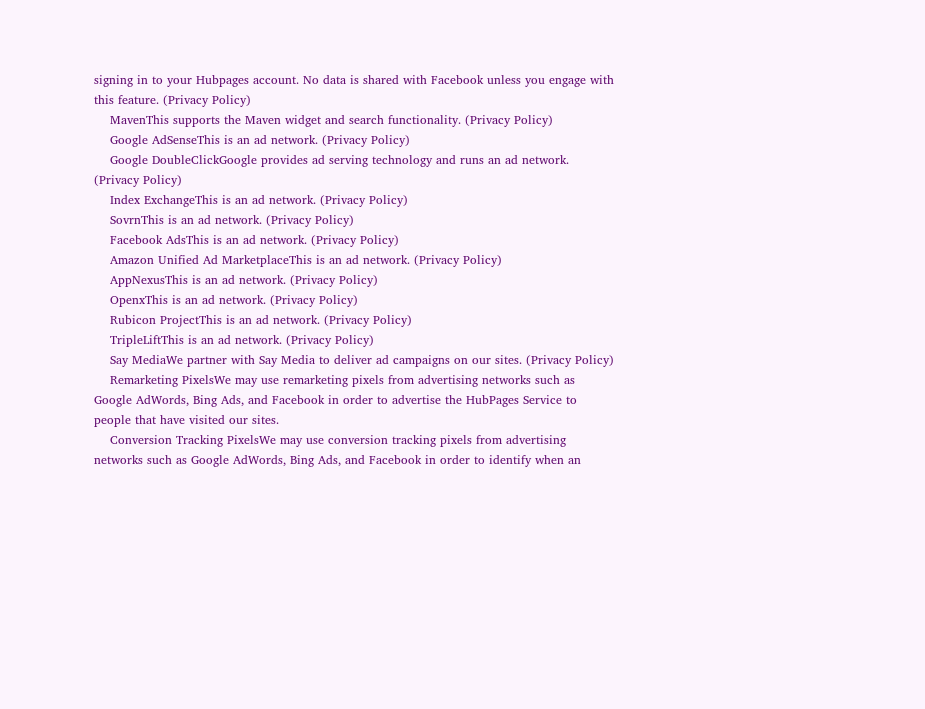signing in to your Hubpages account. No data is shared with Facebook unless you engage with this feature. (Privacy Policy)
    MavenThis supports the Maven widget and search functionality. (Privacy Policy)
    Google AdSenseThis is an ad network. (Privacy Policy)
    Google DoubleClickGoogle provides ad serving technology and runs an ad network. (Privacy Policy)
    Index ExchangeThis is an ad network. (Privacy Policy)
    SovrnThis is an ad network. (Privacy Policy)
    Facebook AdsThis is an ad network. (Privacy Policy)
    Amazon Unified Ad MarketplaceThis is an ad network. (Privacy Policy)
    AppNexusThis is an ad network. (Privacy Policy)
    OpenxThis is an ad network. (Privacy Policy)
    Rubicon ProjectThis is an ad network. (Privacy Policy)
    TripleLiftThis is an ad network. (Privacy Policy)
    Say MediaWe partner with Say Media to deliver ad campaigns on our sites. (Privacy Policy)
    Remarketing PixelsWe may use remarketing pixels from advertising networks such as Google AdWords, Bing Ads, and Facebook in order to advertise the HubPages Service to people that have visited our sites.
    Conversion Tracking PixelsWe may use conversion tracking pixels from advertising networks such as Google AdWords, Bing Ads, and Facebook in order to identify when an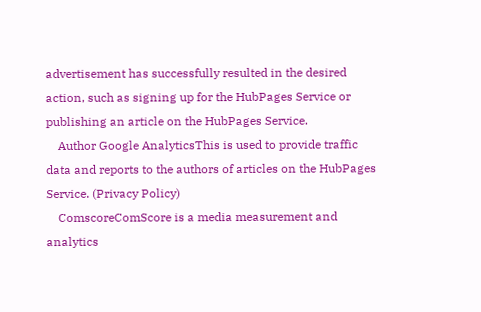advertisement has successfully resulted in the desired action, such as signing up for the HubPages Service or publishing an article on the HubPages Service.
    Author Google AnalyticsThis is used to provide traffic data and reports to the authors of articles on the HubPages Service. (Privacy Policy)
    ComscoreComScore is a media measurement and analytics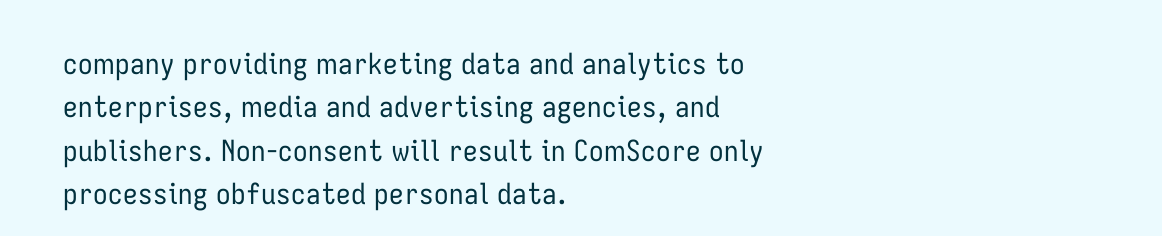company providing marketing data and analytics to enterprises, media and advertising agencies, and publishers. Non-consent will result in ComScore only processing obfuscated personal data.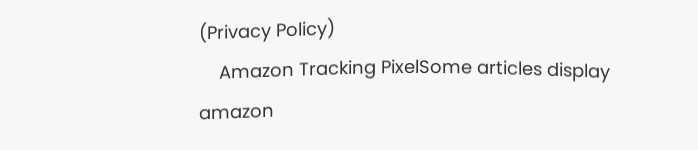(Privacy Policy)
    Amazon Tracking PixelSome articles display amazon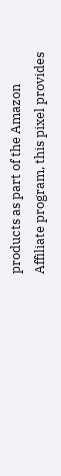products as part of the Amazon Affiliate program, this pixel provides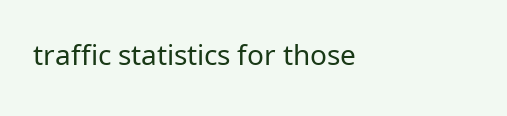traffic statistics for those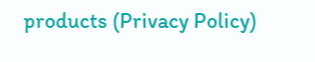products (Privacy Policy)